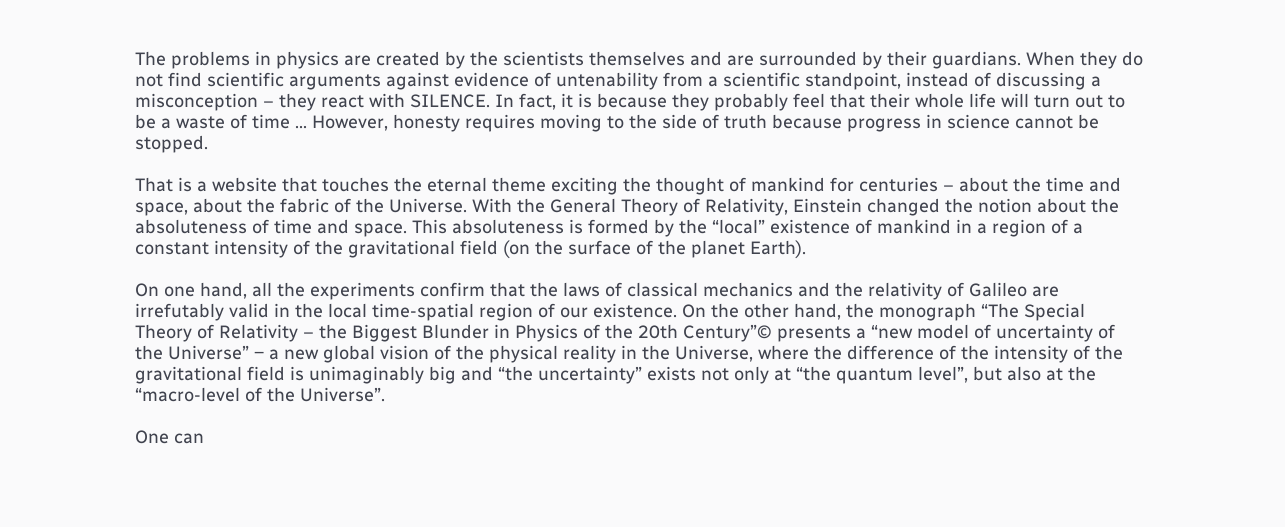The problems in physics are created by the scientists themselves and are surrounded by their guardians. When they do not find scientific arguments against evidence of untenability from a scientific standpoint, instead of discussing a misconception – they react with SILENCE. In fact, it is because they probably feel that their whole life will turn out to be a waste of time … However, honesty requires moving to the side of truth because progress in science cannot be stopped.

That is a website that touches the eternal theme exciting the thought of mankind for centuries – about the time and space, about the fabric of the Universe. With the General Theory of Relativity, Einstein changed the notion about the absoluteness of time and space. This absoluteness is formed by the “local” existence of mankind in a region of a constant intensity of the gravitational field (on the surface of the planet Earth).

On one hand, all the experiments confirm that the laws of classical mechanics and the relativity of Galileo are irrefutably valid in the local time-spatial region of our existence. On the other hand, the monograph “The Special Theory of Relativity – the Biggest Blunder in Physics of the 20th Century”© presents a “new model of uncertainty of the Universe” ‒ a new global vision of the physical reality in the Universe, where the difference of the intensity of the gravitational field is unimaginably big and “the uncertainty” exists not only at “the quantum level”, but also at the “macro-level of the Universe”.

One can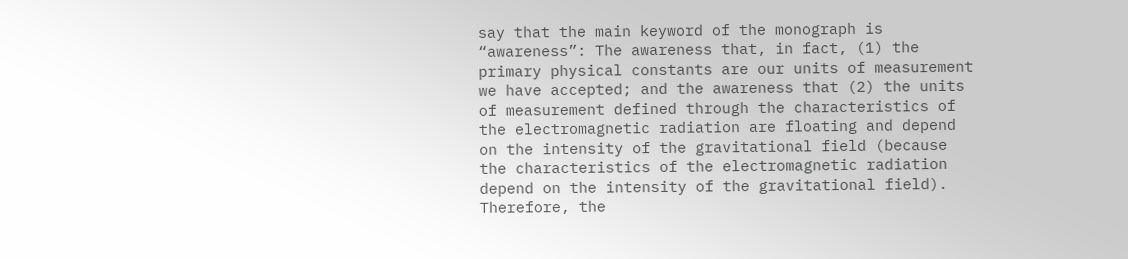say that the main keyword of the monograph is “awareness”: The awareness that, in fact, (1) the primary physical constants are our units of measurement we have accepted; and the awareness that (2) the units of measurement defined through the characteristics of the electromagnetic radiation are floating and depend on the intensity of the gravitational field (because the characteristics of the electromagnetic radiation depend on the intensity of the gravitational field). Therefore, the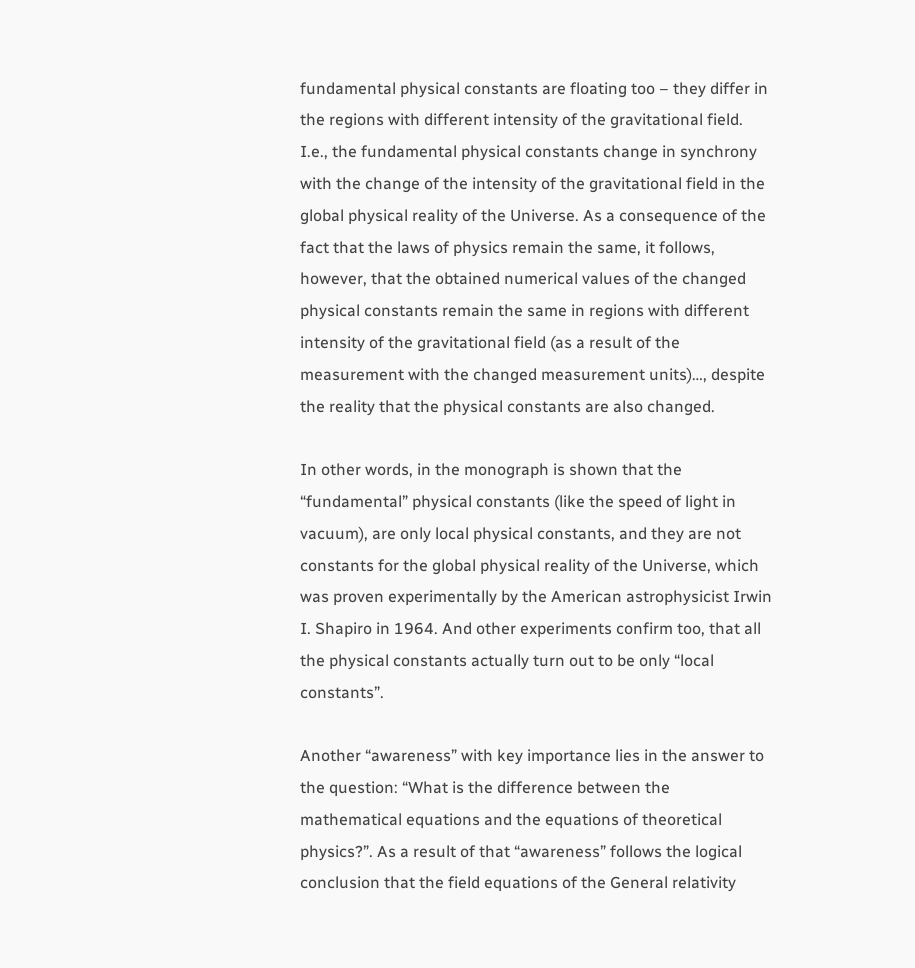fundamental physical constants are floating too – they differ in the regions with different intensity of the gravitational field. I.e., the fundamental physical constants change in synchrony with the change of the intensity of the gravitational field in the global physical reality of the Universe. As a consequence of the fact that the laws of physics remain the same, it follows, however, that the obtained numerical values of the changed physical constants remain the same in regions with different intensity of the gravitational field (as a result of the measurement with the changed measurement units)…, despite the reality that the physical constants are also changed.

In other words, in the monograph is shown that the “fundamental” physical constants (like the speed of light in vacuum), are only local physical constants, and they are not constants for the global physical reality of the Universe, which was proven experimentally by the American astrophysicist Irwin I. Shapiro in 1964. And other experiments confirm too, that all the physical constants actually turn out to be only “local constants”.

Another “awareness” with key importance lies in the answer to the question: “What is the difference between the mathematical equations and the equations of theoretical physics?”. As a result of that “awareness” follows the logical conclusion that the field equations of the General relativity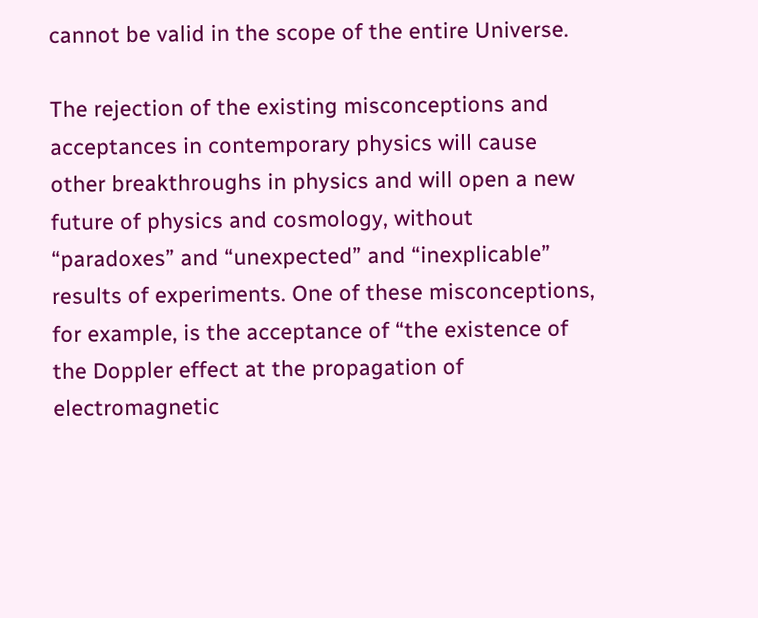cannot be valid in the scope of the entire Universe.

The rejection of the existing misconceptions and acceptances in contemporary physics will cause other breakthroughs in physics and will open a new future of physics and cosmology, without “paradoxes” and “unexpected” and “inexplicable” results of experiments. One of these misconceptions, for example, is the acceptance of “the existence of the Doppler effect at the propagation of electromagnetic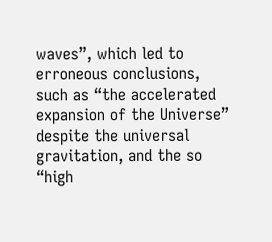waves”, which led to erroneous conclusions, such as “the accelerated expansion of the Universe” despite the universal gravitation, and the so “high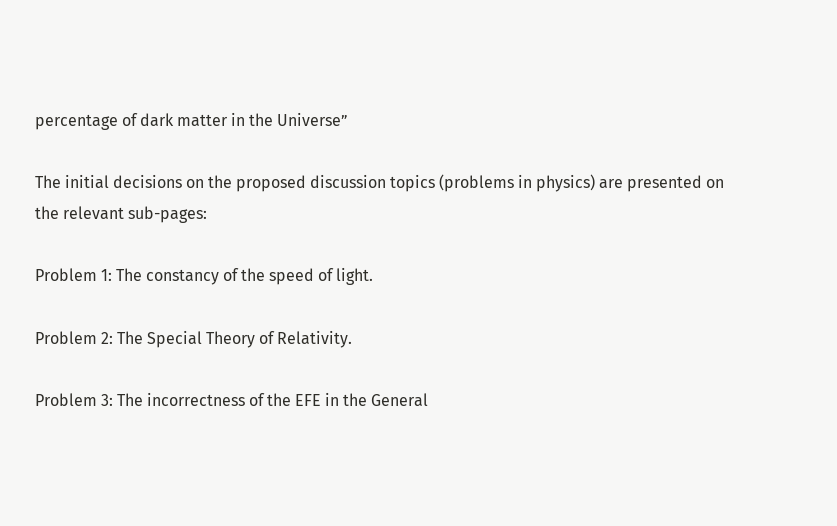percentage of dark matter in the Universe”

The initial decisions on the proposed discussion topics (problems in physics) are presented on the relevant sub-pages:

Problem 1: The constancy of the speed of light.

Problem 2: The Special Theory of Relativity.

Problem 3: The incorrectness of the EFE in the General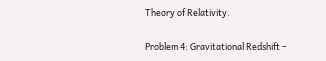Theory of Relativity.

Problem 4: Gravitational Redshift –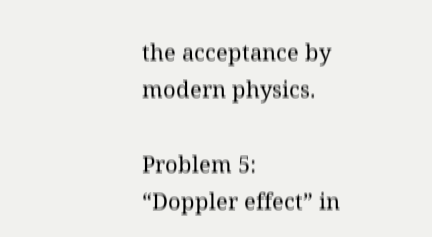the acceptance by modern physics.

Problem 5: “Doppler effect” in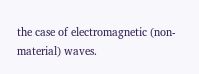the case of electromagnetic (non-material) waves.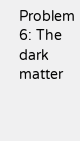Problem 6: The dark matter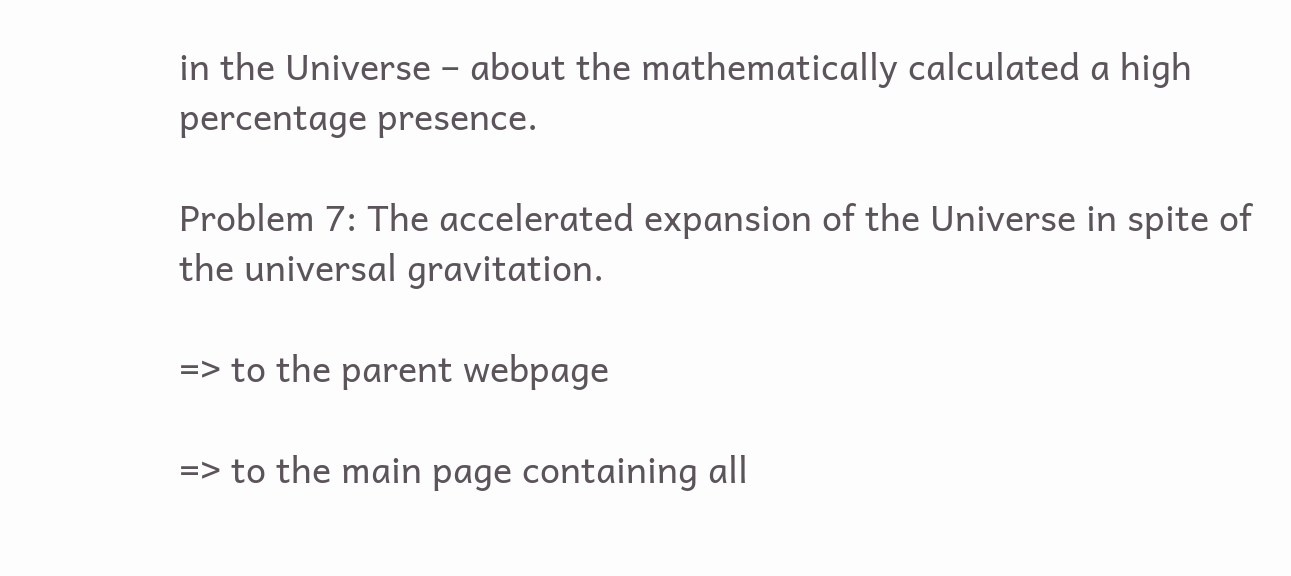in the Universe – about the mathematically calculated a high percentage presence.

Problem 7: The accelerated expansion of the Universe in spite of the universal gravitation.

=> to the parent webpage

=> to the main page containing all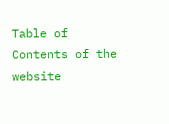Table of Contents of the website